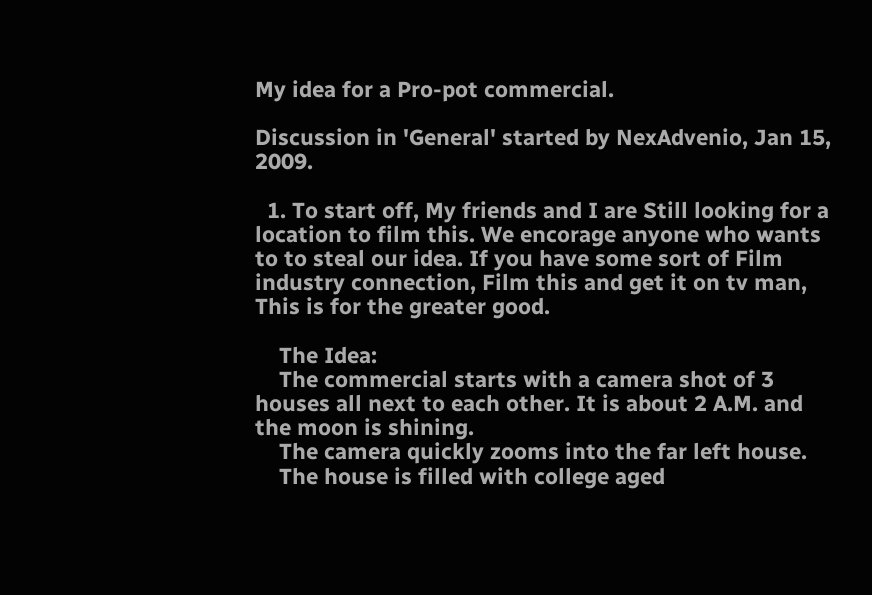My idea for a Pro-pot commercial.

Discussion in 'General' started by NexAdvenio, Jan 15, 2009.

  1. To start off, My friends and I are Still looking for a location to film this. We encorage anyone who wants to to steal our idea. If you have some sort of Film industry connection, Film this and get it on tv man, This is for the greater good.

    The Idea:
    The commercial starts with a camera shot of 3 houses all next to each other. It is about 2 A.M. and the moon is shining.
    The camera quickly zooms into the far left house.
    The house is filled with college aged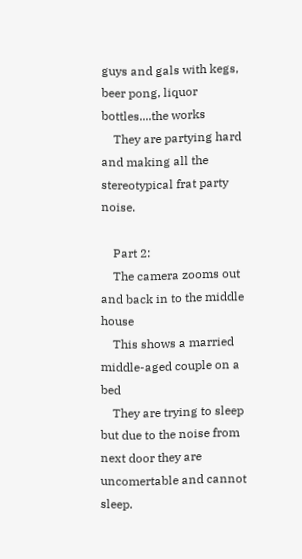guys and gals with kegs, beer pong, liquor bottles....the works
    They are partying hard and making all the stereotypical frat party noise.

    Part 2:
    The camera zooms out and back in to the middle house
    This shows a married middle-aged couple on a bed
    They are trying to sleep but due to the noise from next door they are uncomertable and cannot sleep.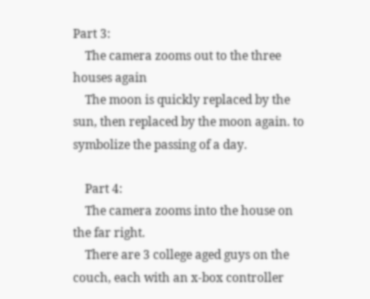Part 3:
    The camera zooms out to the three houses again
    The moon is quickly replaced by the sun, then replaced by the moon again. to symbolize the passing of a day.

    Part 4:
    The camera zooms into the house on the far right.
    There are 3 college aged guys on the couch, each with an x-box controller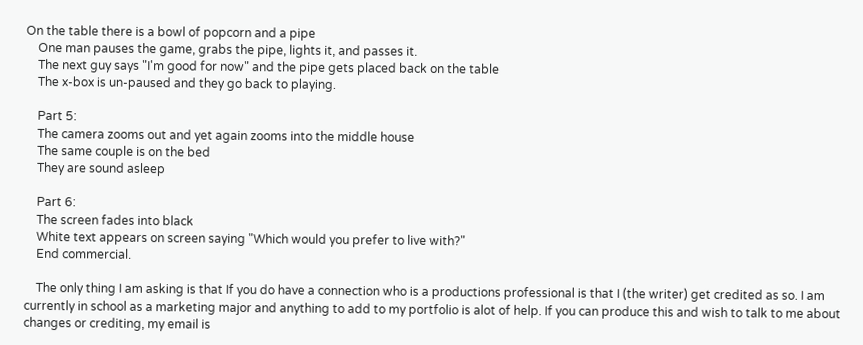On the table there is a bowl of popcorn and a pipe
    One man pauses the game, grabs the pipe, lights it, and passes it.
    The next guy says "I'm good for now" and the pipe gets placed back on the table
    The x-box is un-paused and they go back to playing.

    Part 5:
    The camera zooms out and yet again zooms into the middle house
    The same couple is on the bed
    They are sound asleep

    Part 6:
    The screen fades into black
    White text appears on screen saying "Which would you prefer to live with?"
    End commercial.

    The only thing I am asking is that If you do have a connection who is a productions professional is that I (the writer) get credited as so. I am currently in school as a marketing major and anything to add to my portfolio is alot of help. If you can produce this and wish to talk to me about changes or crediting, my email is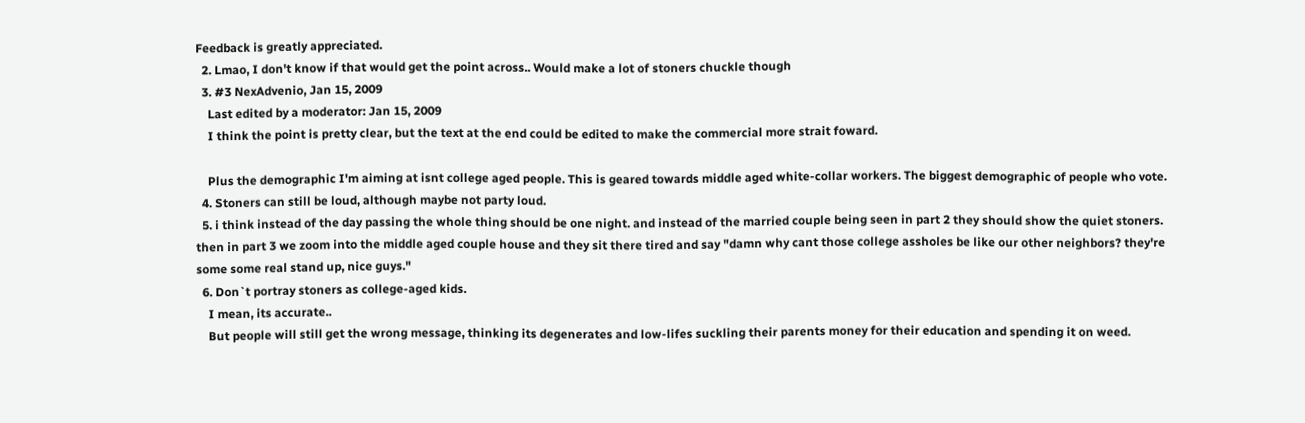Feedback is greatly appreciated.
  2. Lmao, I don't know if that would get the point across.. Would make a lot of stoners chuckle though
  3. #3 NexAdvenio, Jan 15, 2009
    Last edited by a moderator: Jan 15, 2009
    I think the point is pretty clear, but the text at the end could be edited to make the commercial more strait foward.

    Plus the demographic I'm aiming at isnt college aged people. This is geared towards middle aged white-collar workers. The biggest demographic of people who vote.
  4. Stoners can still be loud, although maybe not party loud.
  5. i think instead of the day passing the whole thing should be one night. and instead of the married couple being seen in part 2 they should show the quiet stoners. then in part 3 we zoom into the middle aged couple house and they sit there tired and say "damn why cant those college assholes be like our other neighbors? they're some some real stand up, nice guys."
  6. Don`t portray stoners as college-aged kids.
    I mean, its accurate..
    But people will still get the wrong message, thinking its degenerates and low-lifes suckling their parents money for their education and spending it on weed.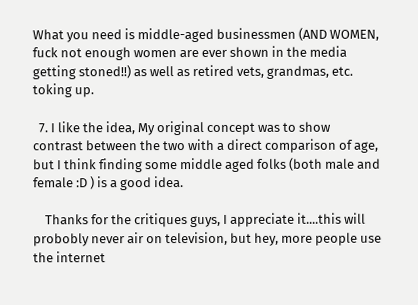What you need is middle-aged businessmen (AND WOMEN, fuck not enough women are ever shown in the media getting stoned!!) as well as retired vets, grandmas, etc. toking up.

  7. I like the idea, My original concept was to show contrast between the two with a direct comparison of age, but I think finding some middle aged folks (both male and female :D ) is a good idea.

    Thanks for the critiques guys, I appreciate it....this will probobly never air on television, but hey, more people use the internet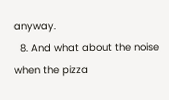anyway.
  8. And what about the noise when the pizza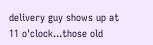delivery guy shows up at 11 o'clock...those old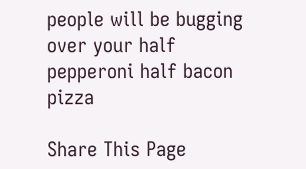people will be bugging over your half pepperoni half bacon pizza

Share This Page